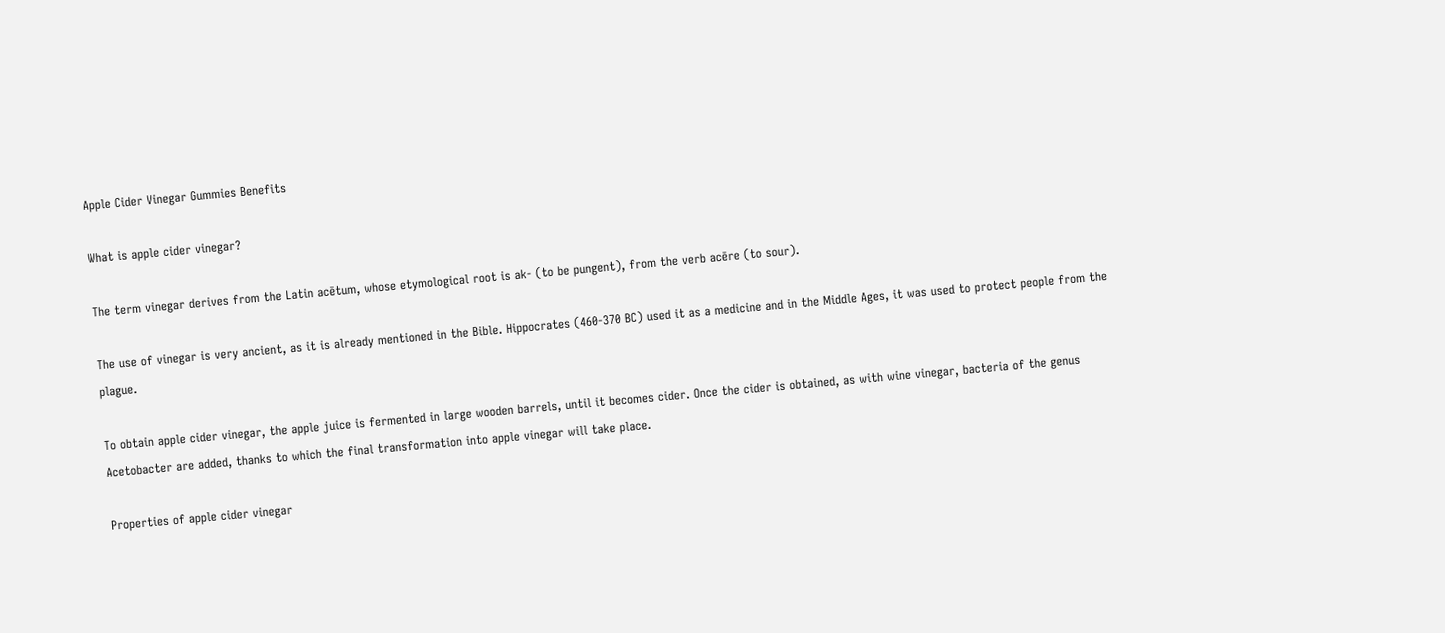Apple Cider Vinegar Gummies Benefits

What is apple cider vinegar?

The term vinegar derives from the Latin acētum, whose etymological root is ak- (to be pungent), from the verb acēre (to sour).

The use of vinegar is very ancient, as it is already mentioned in the Bible. Hippocrates (460-370 BC) used it as a medicine and in the Middle Ages, it was used to protect people from the plague.

To obtain apple cider vinegar, the apple juice is fermented in large wooden barrels, until it becomes cider. Once the cider is obtained, as with wine vinegar, bacteria of the genus Acetobacter are added, thanks to which the final transformation into apple vinegar will take place.

Properties of apple cider vinegar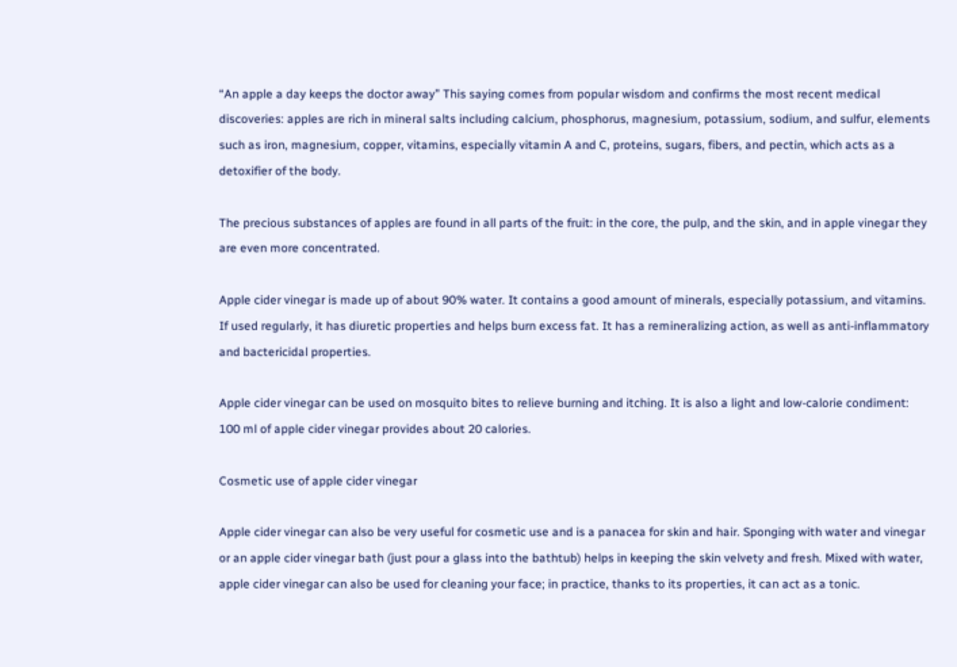“An apple a day keeps the doctor away” This saying comes from popular wisdom and confirms the most recent medical discoveries: apples are rich in mineral salts including calcium, phosphorus, magnesium, potassium, sodium, and sulfur, elements such as iron, magnesium, copper, vitamins, especially vitamin A and C, proteins, sugars, fibers, and pectin, which acts as a detoxifier of the body.

The precious substances of apples are found in all parts of the fruit: in the core, the pulp, and the skin, and in apple vinegar they are even more concentrated.

Apple cider vinegar is made up of about 90% water. It contains a good amount of minerals, especially potassium, and vitamins. If used regularly, it has diuretic properties and helps burn excess fat. It has a remineralizing action, as well as anti-inflammatory and bactericidal properties.

Apple cider vinegar can be used on mosquito bites to relieve burning and itching. It is also a light and low-calorie condiment: 100 ml of apple cider vinegar provides about 20 calories.

Cosmetic use of apple cider vinegar

Apple cider vinegar can also be very useful for cosmetic use and is a panacea for skin and hair. Sponging with water and vinegar or an apple cider vinegar bath (just pour a glass into the bathtub) helps in keeping the skin velvety and fresh. Mixed with water, apple cider vinegar can also be used for cleaning your face; in practice, thanks to its properties, it can act as a tonic.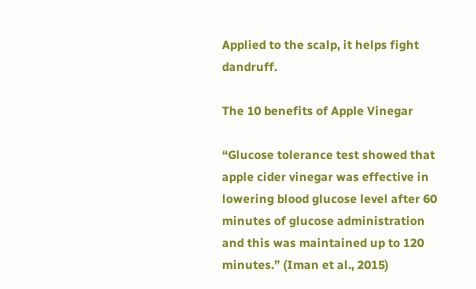Applied to the scalp, it helps fight dandruff.

The 10 benefits of Apple Vinegar

“Glucose tolerance test showed that apple cider vinegar was effective in lowering blood glucose level after 60 minutes of glucose administration and this was maintained up to 120 minutes.” (Iman et al., 2015)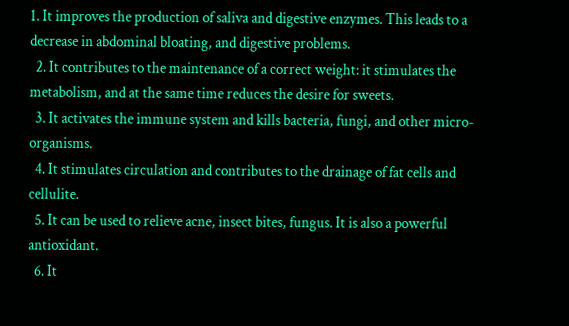1. It improves the production of saliva and digestive enzymes. This leads to a decrease in abdominal bloating, and digestive problems.
  2. It contributes to the maintenance of a correct weight: it stimulates the metabolism, and at the same time reduces the desire for sweets.
  3. It activates the immune system and kills bacteria, fungi, and other micro-organisms.
  4. It stimulates circulation and contributes to the drainage of fat cells and cellulite.
  5. It can be used to relieve acne, insect bites, fungus. It is also a powerful antioxidant.
  6. It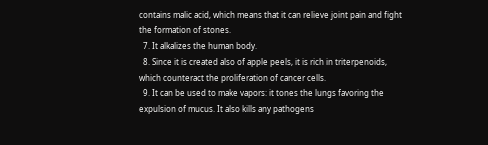contains malic acid, which means that it can relieve joint pain and fight the formation of stones.
  7. It alkalizes the human body.
  8. Since it is created also of apple peels, it is rich in triterpenoids, which counteract the proliferation of cancer cells.
  9. It can be used to make vapors: it tones the lungs favoring the expulsion of mucus. It also kills any pathogens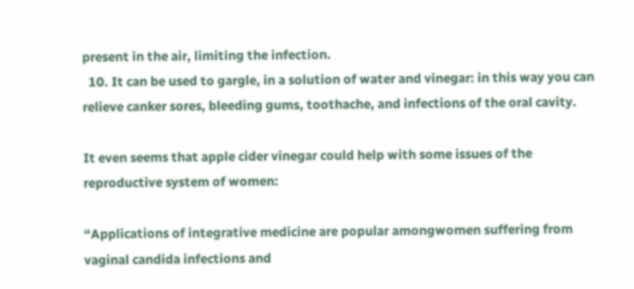present in the air, limiting the infection.
  10. It can be used to gargle, in a solution of water and vinegar: in this way you can relieve canker sores, bleeding gums, toothache, and infections of the oral cavity.

It even seems that apple cider vinegar could help with some issues of the reproductive system of women:

“Applications of integrative medicine are popular amongwomen suffering from vaginal candida infections and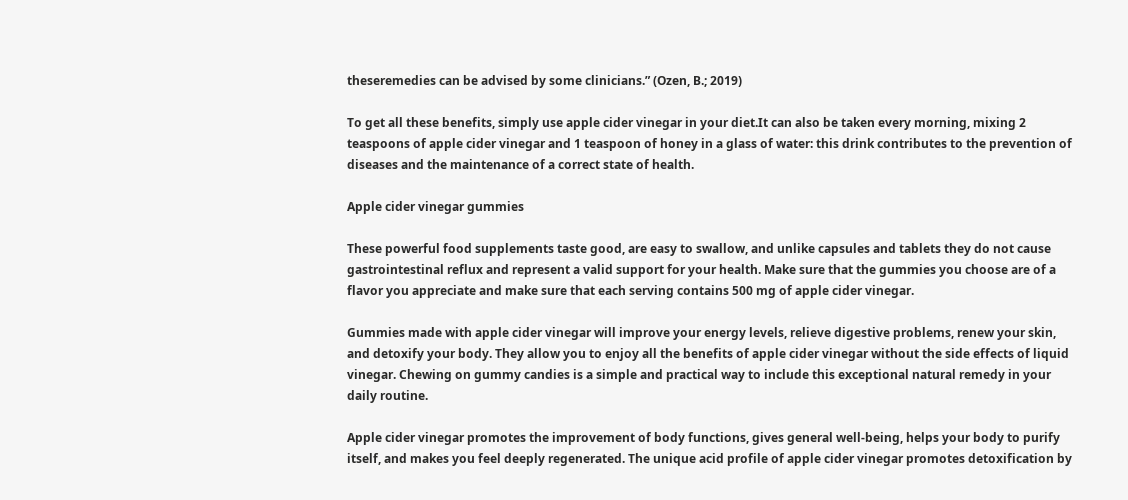theseremedies can be advised by some clinicians.” (Ozen, B.; 2019)

To get all these benefits, simply use apple cider vinegar in your diet.It can also be taken every morning, mixing 2 teaspoons of apple cider vinegar and 1 teaspoon of honey in a glass of water: this drink contributes to the prevention of diseases and the maintenance of a correct state of health.

Apple cider vinegar gummies

These powerful food supplements taste good, are easy to swallow, and unlike capsules and tablets they do not cause gastrointestinal reflux and represent a valid support for your health. Make sure that the gummies you choose are of a flavor you appreciate and make sure that each serving contains 500 mg of apple cider vinegar.

Gummies made with apple cider vinegar will improve your energy levels, relieve digestive problems, renew your skin, and detoxify your body. They allow you to enjoy all the benefits of apple cider vinegar without the side effects of liquid vinegar. Chewing on gummy candies is a simple and practical way to include this exceptional natural remedy in your daily routine.

Apple cider vinegar promotes the improvement of body functions, gives general well-being, helps your body to purify itself, and makes you feel deeply regenerated. The unique acid profile of apple cider vinegar promotes detoxification by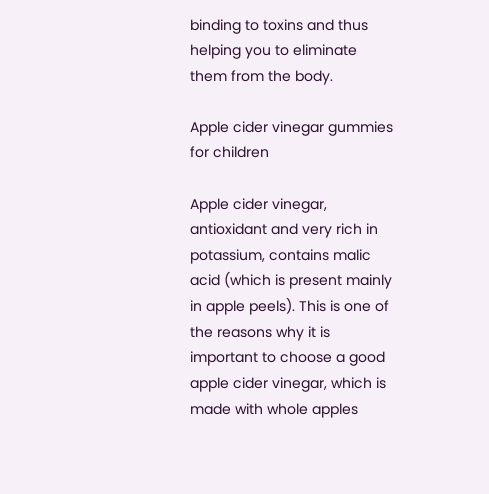binding to toxins and thus helping you to eliminate them from the body.

Apple cider vinegar gummies for children

Apple cider vinegar, antioxidant and very rich in potassium, contains malic acid (which is present mainly in apple peels). This is one of the reasons why it is important to choose a good apple cider vinegar, which is made with whole apples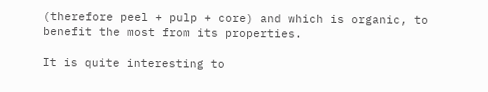(therefore peel + pulp + core) and which is organic, to benefit the most from its properties.

It is quite interesting to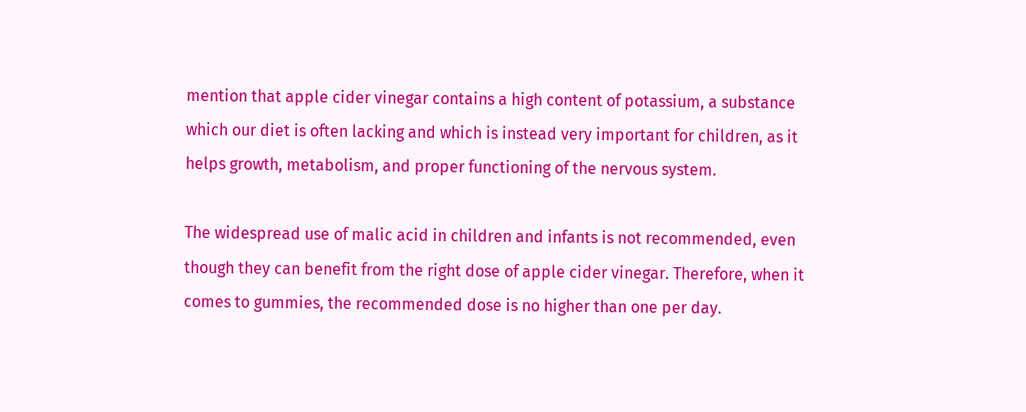mention that apple cider vinegar contains a high content of potassium, a substance which our diet is often lacking and which is instead very important for children, as it helps growth, metabolism, and proper functioning of the nervous system.

The widespread use of malic acid in children and infants is not recommended, even though they can benefit from the right dose of apple cider vinegar. Therefore, when it comes to gummies, the recommended dose is no higher than one per day.